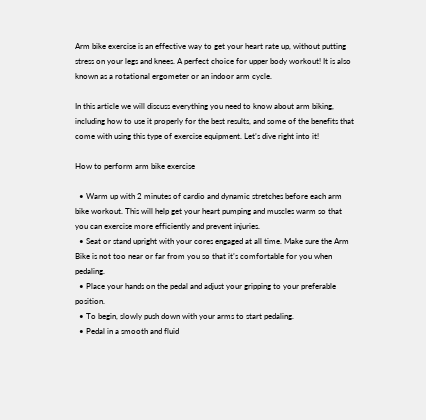Arm bike exercise is an effective way to get your heart rate up, without putting stress on your legs and knees. A perfect choice for upper body workout! It is also known as a rotational ergometer or an indoor arm cycle.

In this article we will discuss everything you need to know about arm biking, including how to use it properly for the best results, and some of the benefits that come with using this type of exercise equipment. Let’s dive right into it!

How to perform arm bike exercise

  • Warm up with 2 minutes of cardio and dynamic stretches before each arm bike workout. This will help get your heart pumping and muscles warm so that you can exercise more efficiently and prevent injuries.
  • Seat or stand upright with your cores engaged at all time. Make sure the Arm Bike is not too near or far from you so that it’s comfortable for you when pedaling.
  • Place your hands on the pedal and adjust your gripping to your preferable position.
  • To begin, slowly push down with your arms to start pedaling.
  • Pedal in a smooth and fluid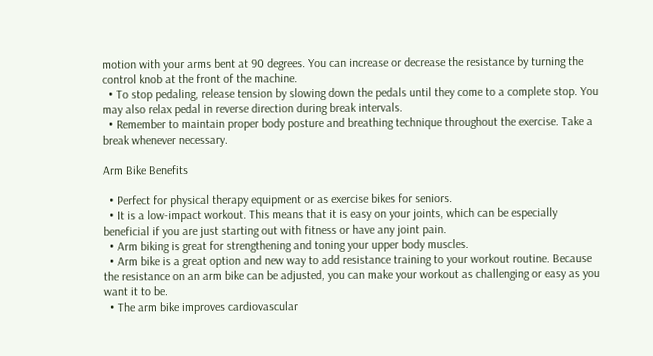motion with your arms bent at 90 degrees. You can increase or decrease the resistance by turning the control knob at the front of the machine.
  • To stop pedaling, release tension by slowing down the pedals until they come to a complete stop. You may also relax pedal in reverse direction during break intervals.
  • Remember to maintain proper body posture and breathing technique throughout the exercise. Take a break whenever necessary.

Arm Bike Benefits

  • Perfect for physical therapy equipment or as exercise bikes for seniors.
  • It is a low-impact workout. This means that it is easy on your joints, which can be especially beneficial if you are just starting out with fitness or have any joint pain.
  • Arm biking is great for strengthening and toning your upper body muscles.
  • Arm bike is a great option and new way to add resistance training to your workout routine. Because the resistance on an arm bike can be adjusted, you can make your workout as challenging or easy as you want it to be.
  • The arm bike improves cardiovascular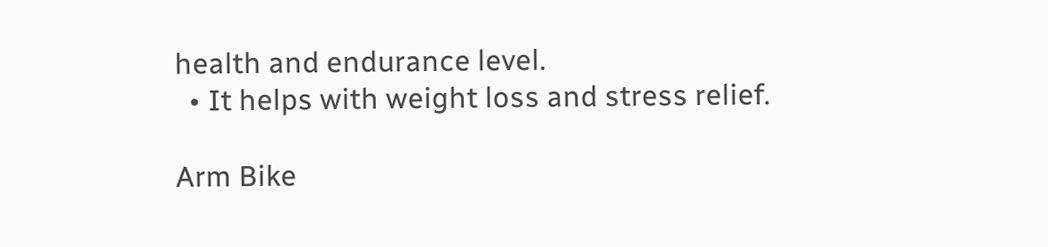health and endurance level.
  • It helps with weight loss and stress relief.

Arm Bike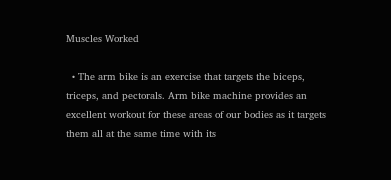Muscles Worked

  • The arm bike is an exercise that targets the biceps, triceps, and pectorals. Arm bike machine provides an excellent workout for these areas of our bodies as it targets them all at the same time with its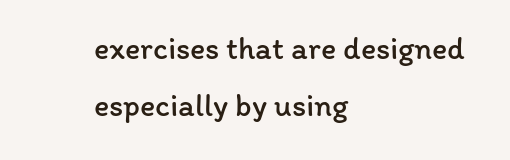exercises that are designed especially by using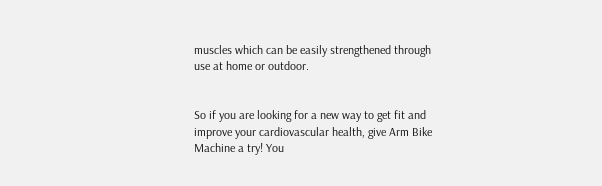muscles which can be easily strengthened through use at home or outdoor.


So if you are looking for a new way to get fit and improve your cardiovascular health, give Arm Bike Machine a try! You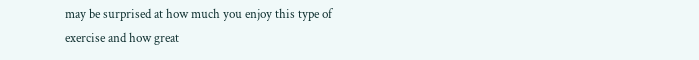may be surprised at how much you enjoy this type of exercise and how great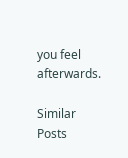you feel afterwards.

Similar Posts